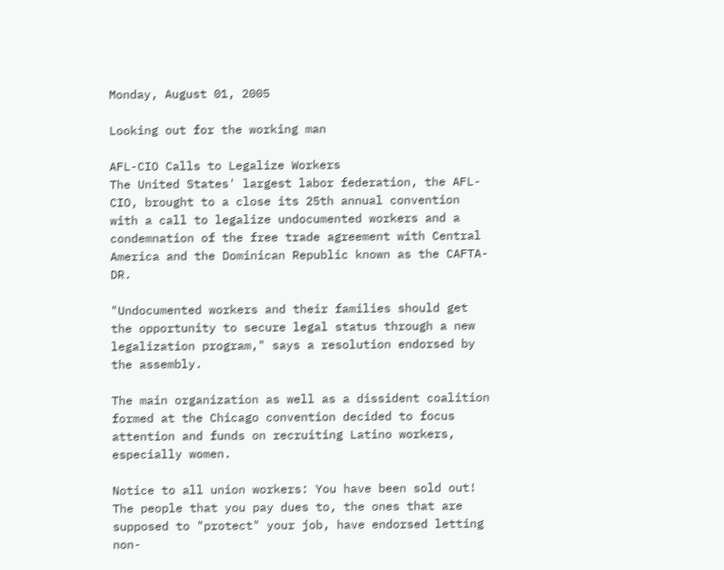Monday, August 01, 2005

Looking out for the working man

AFL-CIO Calls to Legalize Workers
The United States' largest labor federation, the AFL-CIO, brought to a close its 25th annual convention with a call to legalize undocumented workers and a condemnation of the free trade agreement with Central America and the Dominican Republic known as the CAFTA-DR.

"Undocumented workers and their families should get the opportunity to secure legal status through a new legalization program," says a resolution endorsed by the assembly.

The main organization as well as a dissident coalition formed at the Chicago convention decided to focus attention and funds on recruiting Latino workers, especially women.

Notice to all union workers: You have been sold out! The people that you pay dues to, the ones that are supposed to "protect" your job, have endorsed letting non-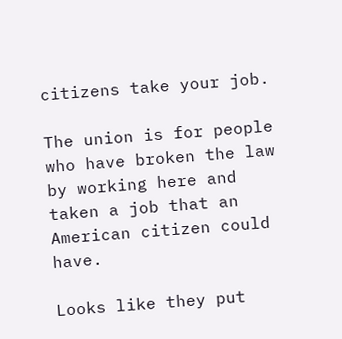citizens take your job.

The union is for people who have broken the law by working here and taken a job that an American citizen could have.

Looks like they put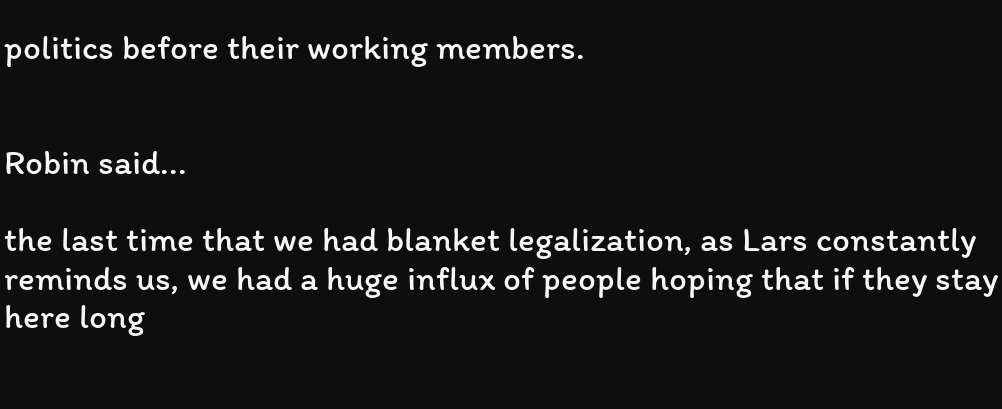politics before their working members.


Robin said...

the last time that we had blanket legalization, as Lars constantly reminds us, we had a huge influx of people hoping that if they stay here long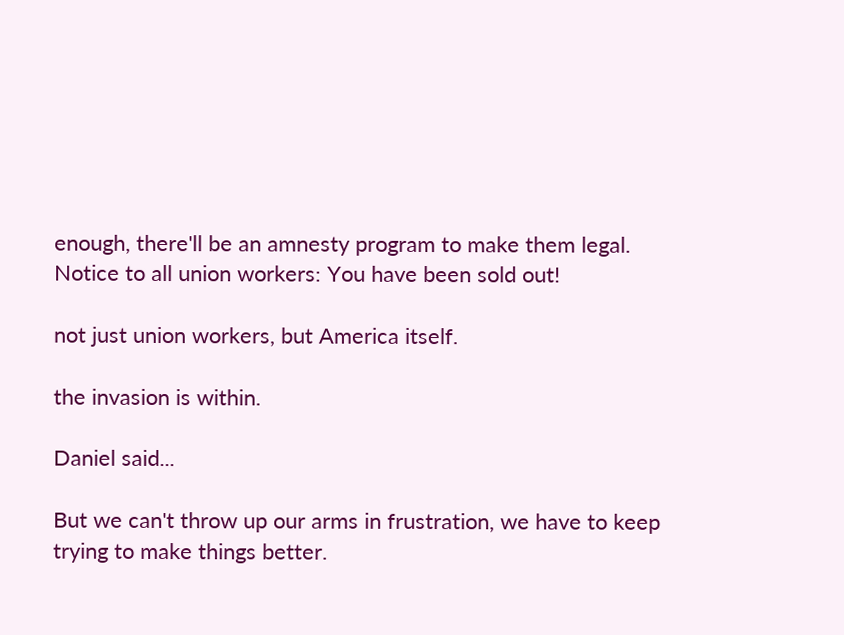enough, there'll be an amnesty program to make them legal.
Notice to all union workers: You have been sold out!

not just union workers, but America itself.

the invasion is within.

Daniel said...

But we can't throw up our arms in frustration, we have to keep trying to make things better.